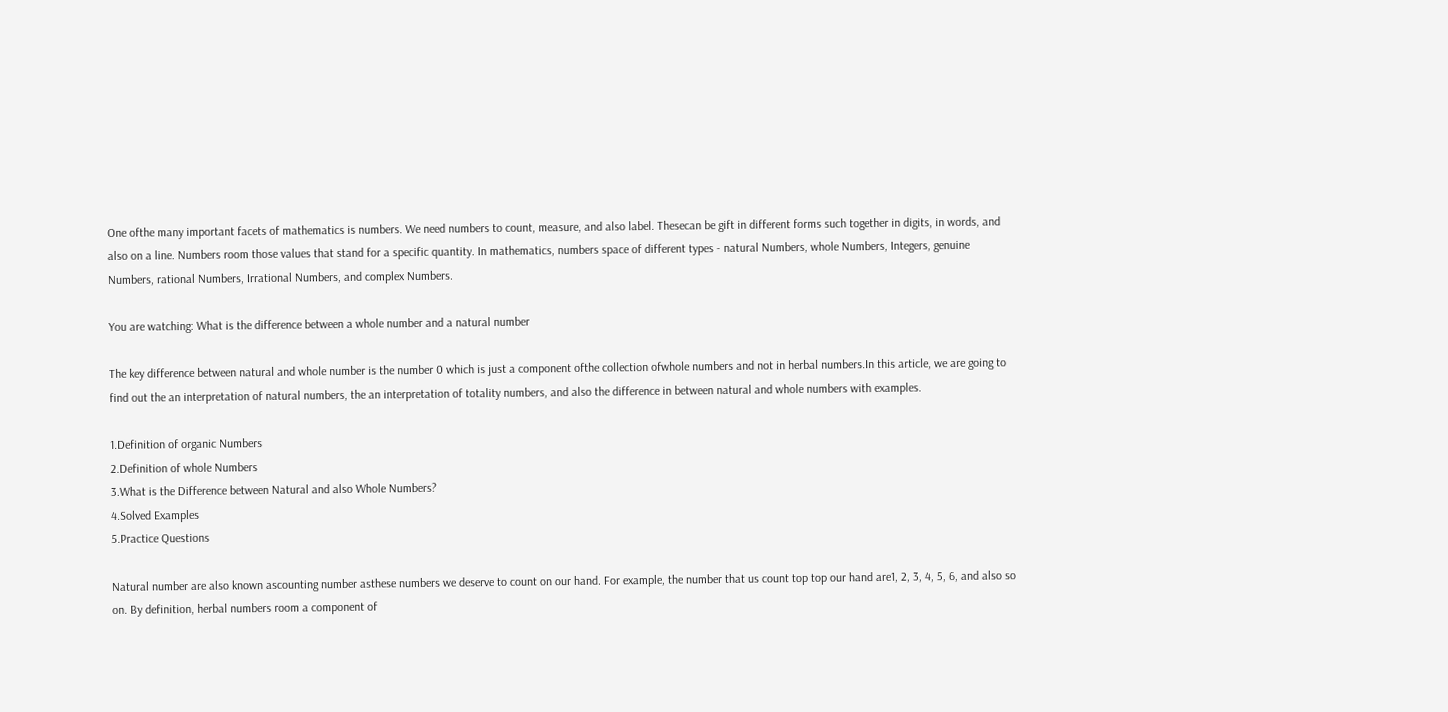One ofthe many important facets of mathematics is numbers. We need numbers to count, measure, and also label. Thesecan be gift in different forms such together in digits, in words, and also on a line. Numbers room those values that stand for a specific quantity. In mathematics, numbers space of different types - natural Numbers, whole Numbers, Integers, genuine Numbers, rational Numbers, Irrational Numbers, and complex Numbers.

You are watching: What is the difference between a whole number and a natural number

The key difference between natural and whole number is the number 0 which is just a component ofthe collection ofwhole numbers and not in herbal numbers.In this article, we are going to find out the an interpretation of natural numbers, the an interpretation of totality numbers, and also the difference in between natural and whole numbers with examples.

1.Definition of organic Numbers
2.Definition of whole Numbers
3.What is the Difference between Natural and also Whole Numbers?
4.Solved Examples
5.Practice Questions

Natural number are also known ascounting number asthese numbers we deserve to count on our hand. For example, the number that us count top top our hand are1, 2, 3, 4, 5, 6, and also so on. By definition, herbal numbers room a component of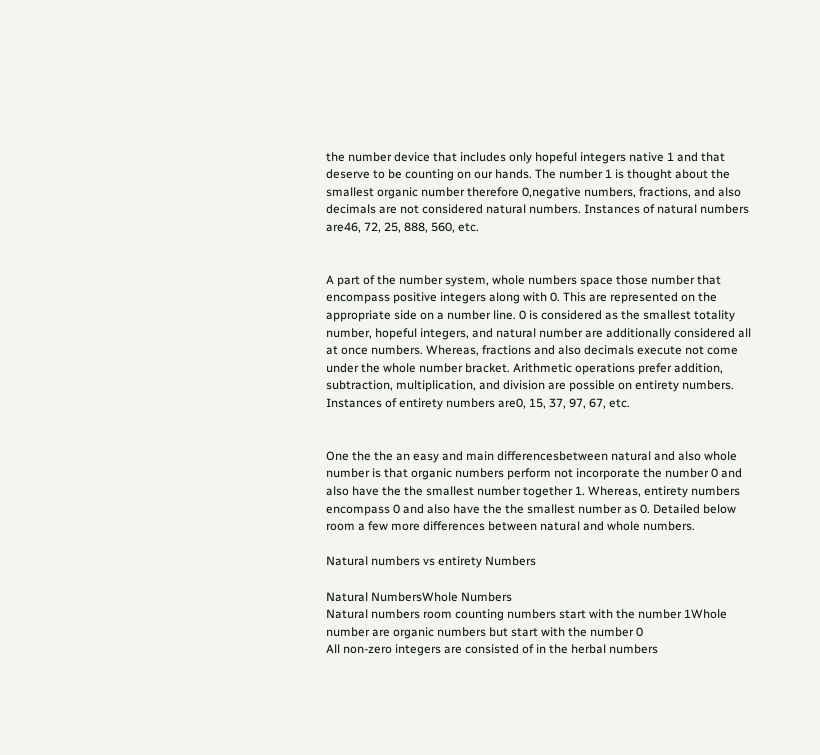the number device that includes only hopeful integers native 1 and that deserve to be counting on our hands. The number 1 is thought about the smallest organic number therefore 0,negative numbers, fractions, and also decimals are not considered natural numbers. Instances of natural numbers are46, 72, 25, 888, 560, etc.


A part of the number system, whole numbers space those number that encompass positive integers along with 0. This are represented on the appropriate side on a number line. 0 is considered as the smallest totality number, hopeful integers, and natural number are additionally considered all at once numbers. Whereas, fractions and also decimals execute not come under the whole number bracket. Arithmetic operations prefer addition, subtraction, multiplication, and division are possible on entirety numbers. Instances of entirety numbers are0, 15, 37, 97, 67, etc.


One the the an easy and main differencesbetween natural and also whole number is that organic numbers perform not incorporate the number 0 and also have the the smallest number together 1. Whereas, entirety numbers encompass 0 and also have the the smallest number as 0. Detailed below room a few more differences between natural and whole numbers.

Natural numbers vs entirety Numbers

Natural NumbersWhole Numbers
Natural numbers room counting numbers start with the number 1Whole number are organic numbers but start with the number 0
All non-zero integers are consisted of in the herbal numbers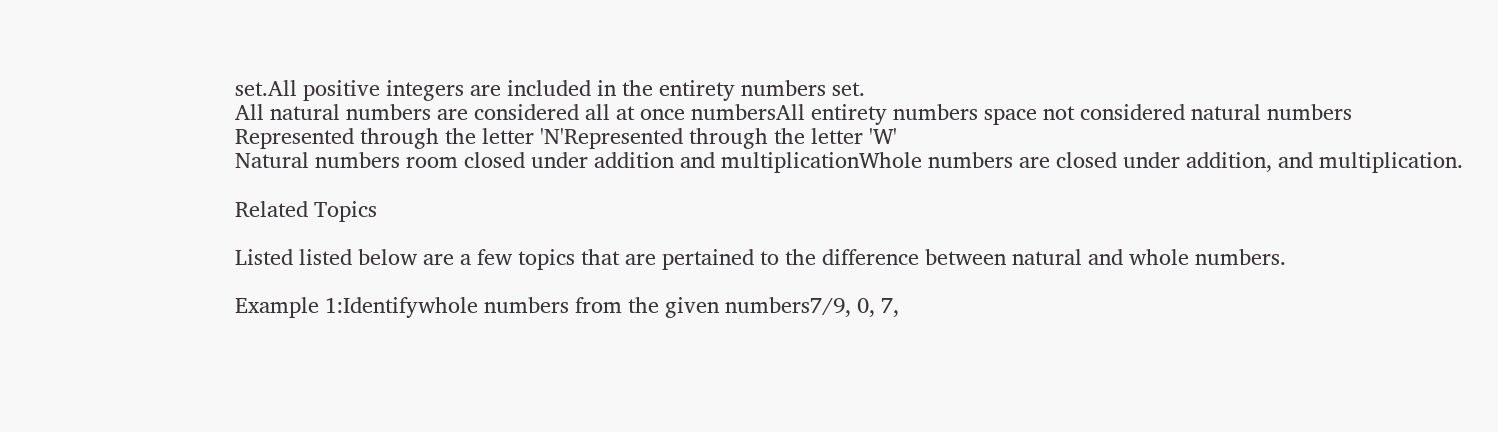set.All positive integers are included in the entirety numbers set.
All natural numbers are considered all at once numbersAll entirety numbers space not considered natural numbers
Represented through the letter 'N'Represented through the letter 'W'
Natural numbers room closed under addition and multiplicationWhole numbers are closed under addition, and multiplication.

Related Topics

Listed listed below are a few topics that are pertained to the difference between natural and whole numbers.

Example 1:Identifywhole numbers from the given numbers7/9, 0, 7,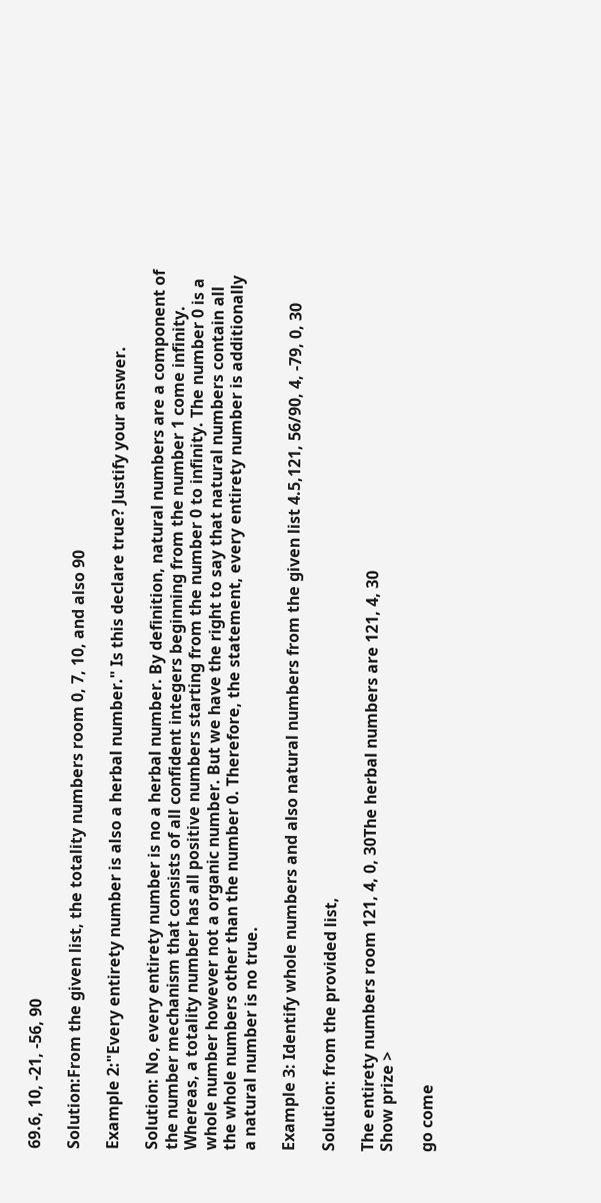69.6, 10, -21, -56, 90

Solution:From the given list, the totality numbers room 0, 7, 10, and also 90

Example 2:"Every entirety number is also a herbal number." Is this declare true? Justify your answer.

Solution: No, every entirety number is no a herbal number. By definition, natural numbers are a component of the number mechanism that consists of all confident integers beginning from the number 1 come infinity. Whereas, a totality number has all positive numbers starting from the number 0 to infinity. The number 0 is a whole number however not a organic number. But we have the right to say that natural numbers contain all the whole numbers other than the number 0. Therefore, the statement, every entirety number is additionally a natural number is no true.

Example 3: Identify whole numbers and also natural numbers from the given list 4.5,121, 56/90, 4, -79, 0, 30

Solution: from the provided list,

The entirety numbers room 121, 4, 0, 30The herbal numbers are 121, 4, 30
Show prize >

go come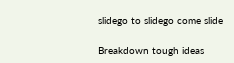slidego to slidego come slide

Breakdown tough ideas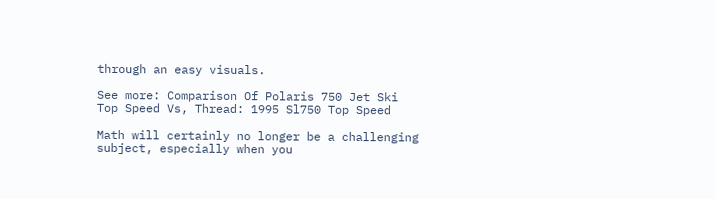through an easy visuals.

See more: Comparison Of Polaris 750 Jet Ski Top Speed Vs, Thread: 1995 Sl750 Top Speed

Math will certainly no longer be a challenging subject, especially when you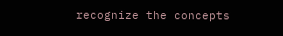recognize the concepts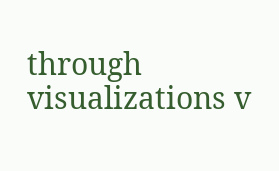through visualizations v